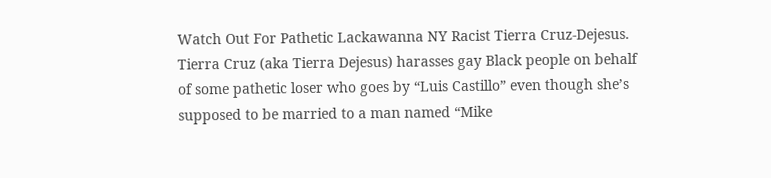Watch Out For Pathetic Lackawanna NY Racist Tierra Cruz-Dejesus. Tierra Cruz (aka Tierra Dejesus) harasses gay Black people on behalf of some pathetic loser who goes by “Luis Castillo” even though she’s supposed to be married to a man named “Mike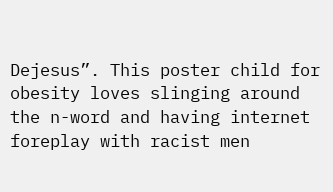Dejesus”. This poster child for obesity loves slinging around the n-word and having internet foreplay with racist men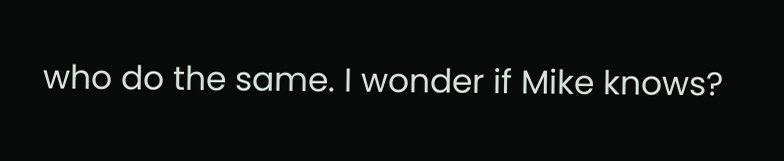who do the same. I wonder if Mike knows?